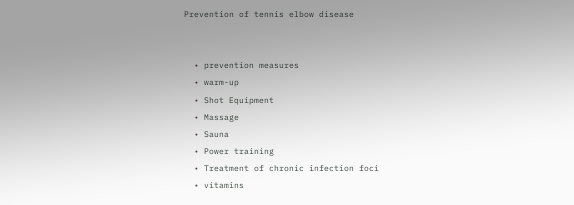Prevention of tennis elbow disease


  • prevention measures
  • warm-up
  • Shot Equipment
  • Massage
  • Sauna
  • Power training
  • Treatment of chronic infection foci
  • vitamins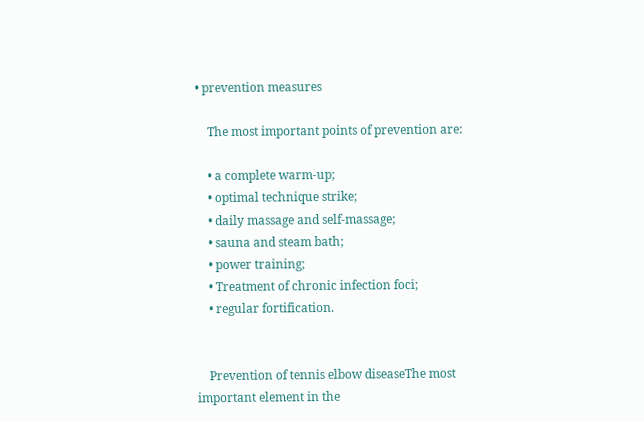• prevention measures

    The most important points of prevention are:

    • a complete warm-up;
    • optimal technique strike;
    • daily massage and self-massage;
    • sauna and steam bath;
    • power training;
    • Treatment of chronic infection foci;
    • regular fortification.


    Prevention of tennis elbow diseaseThe most important element in the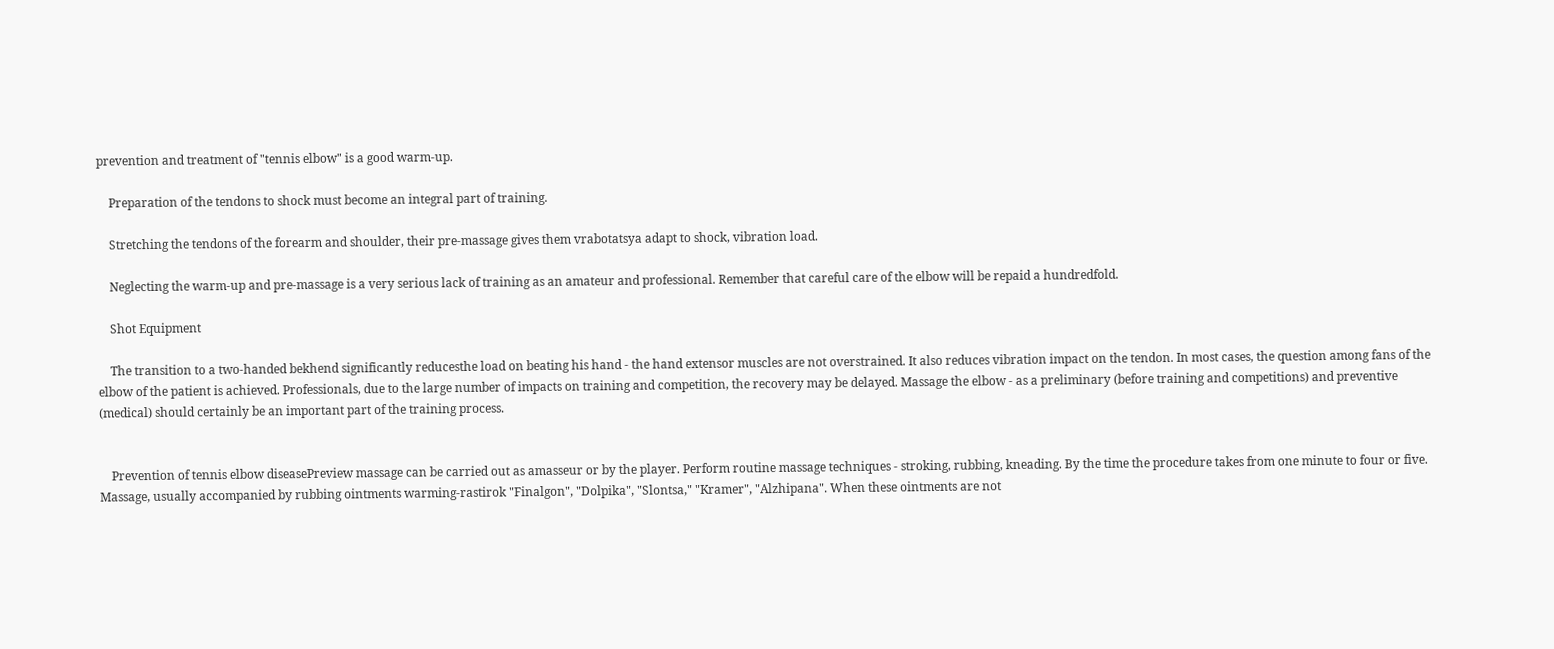prevention and treatment of "tennis elbow" is a good warm-up.

    Preparation of the tendons to shock must become an integral part of training.

    Stretching the tendons of the forearm and shoulder, their pre-massage gives them vrabotatsya adapt to shock, vibration load.

    Neglecting the warm-up and pre-massage is a very serious lack of training as an amateur and professional. Remember that careful care of the elbow will be repaid a hundredfold.

    Shot Equipment

    The transition to a two-handed bekhend significantly reducesthe load on beating his hand - the hand extensor muscles are not overstrained. It also reduces vibration impact on the tendon. In most cases, the question among fans of the elbow of the patient is achieved. Professionals, due to the large number of impacts on training and competition, the recovery may be delayed. Massage the elbow - as a preliminary (before training and competitions) and preventive (medical) should certainly be an important part of the training process.


    Prevention of tennis elbow diseasePreview massage can be carried out as amasseur or by the player. Perform routine massage techniques - stroking, rubbing, kneading. By the time the procedure takes from one minute to four or five. Massage, usually accompanied by rubbing ointments warming-rastirok "Finalgon", "Dolpika", "Slontsa," "Kramer", "Alzhipana". When these ointments are not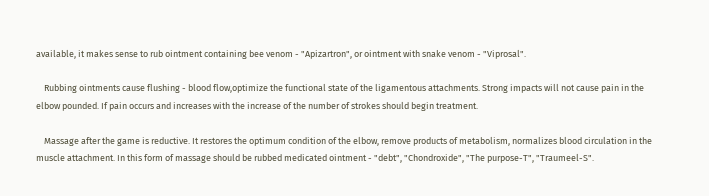available, it makes sense to rub ointment containing bee venom - "Apizartron", or ointment with snake venom - "Viprosal".

    Rubbing ointments cause flushing - blood flow,optimize the functional state of the ligamentous attachments. Strong impacts will not cause pain in the elbow pounded. If pain occurs and increases with the increase of the number of strokes should begin treatment.

    Massage after the game is reductive. It restores the optimum condition of the elbow, remove products of metabolism, normalizes blood circulation in the muscle attachment. In this form of massage should be rubbed medicated ointment - "debt", "Chondroxide", "The purpose-T", "Traumeel-S".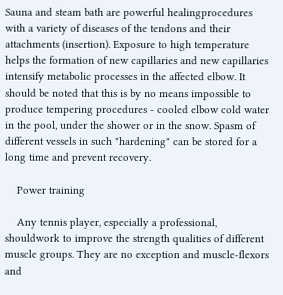Sauna and steam bath are powerful healingprocedures with a variety of diseases of the tendons and their attachments (insertion). Exposure to high temperature helps the formation of new capillaries and new capillaries intensify metabolic processes in the affected elbow. It should be noted that this is by no means impossible to produce tempering procedures - cooled elbow cold water in the pool, under the shower or in the snow. Spasm of different vessels in such "hardening" can be stored for a long time and prevent recovery.

    Power training

    Any tennis player, especially a professional, shouldwork to improve the strength qualities of different muscle groups. They are no exception and muscle-flexors and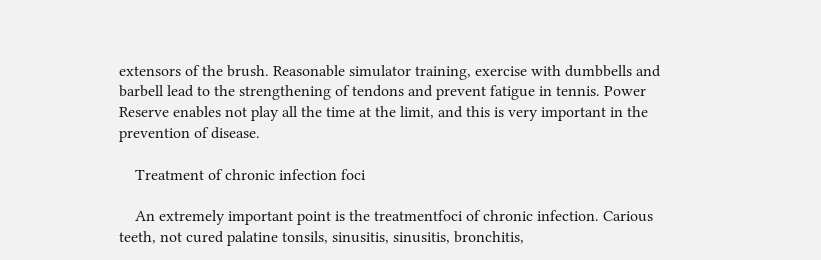extensors of the brush. Reasonable simulator training, exercise with dumbbells and barbell lead to the strengthening of tendons and prevent fatigue in tennis. Power Reserve enables not play all the time at the limit, and this is very important in the prevention of disease.

    Treatment of chronic infection foci

    An extremely important point is the treatmentfoci of chronic infection. Carious teeth, not cured palatine tonsils, sinusitis, sinusitis, bronchitis,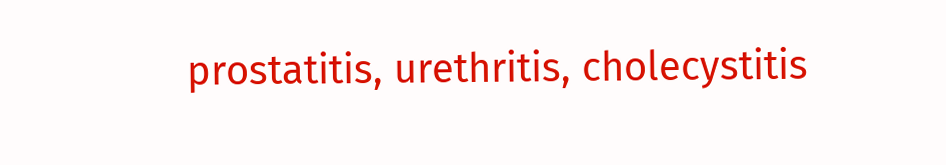prostatitis, urethritis, cholecystitis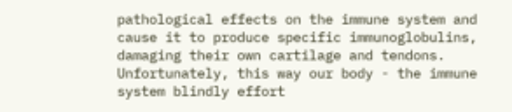pathological effects on the immune system and cause it to produce specific immunoglobulins, damaging their own cartilage and tendons. Unfortunately, this way our body - the immune system blindly effort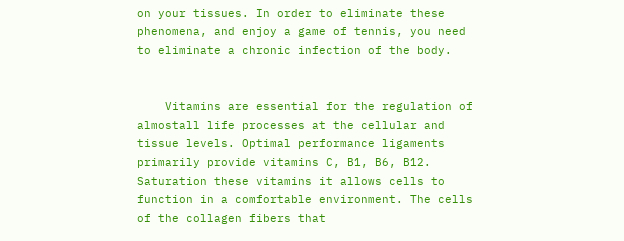on your tissues. In order to eliminate these phenomena, and enjoy a game of tennis, you need to eliminate a chronic infection of the body.


    Vitamins are essential for the regulation of almostall life processes at the cellular and tissue levels. Optimal performance ligaments primarily provide vitamins C, B1, B6, B12. Saturation these vitamins it allows cells to function in a comfortable environment. The cells of the collagen fibers that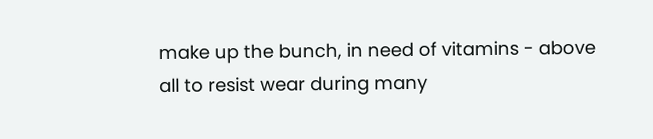make up the bunch, in need of vitamins - above all to resist wear during many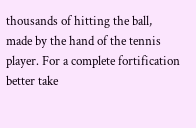thousands of hitting the ball, made by the hand of the tennis player. For a complete fortification better take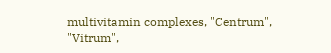multivitamin complexes, "Centrum", "Vitrum",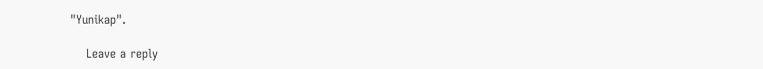"Yunikap".

    Leave a reply